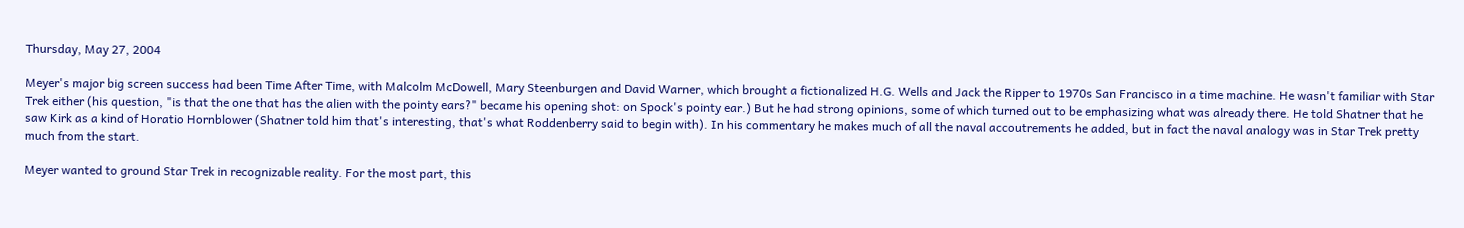Thursday, May 27, 2004

Meyer's major big screen success had been Time After Time, with Malcolm McDowell, Mary Steenburgen and David Warner, which brought a fictionalized H.G. Wells and Jack the Ripper to 1970s San Francisco in a time machine. He wasn't familiar with Star Trek either (his question, "is that the one that has the alien with the pointy ears?" became his opening shot: on Spock's pointy ear.) But he had strong opinions, some of which turned out to be emphasizing what was already there. He told Shatner that he saw Kirk as a kind of Horatio Hornblower (Shatner told him that's interesting, that's what Roddenberry said to begin with). In his commentary he makes much of all the naval accoutrements he added, but in fact the naval analogy was in Star Trek pretty much from the start.

Meyer wanted to ground Star Trek in recognizable reality. For the most part, this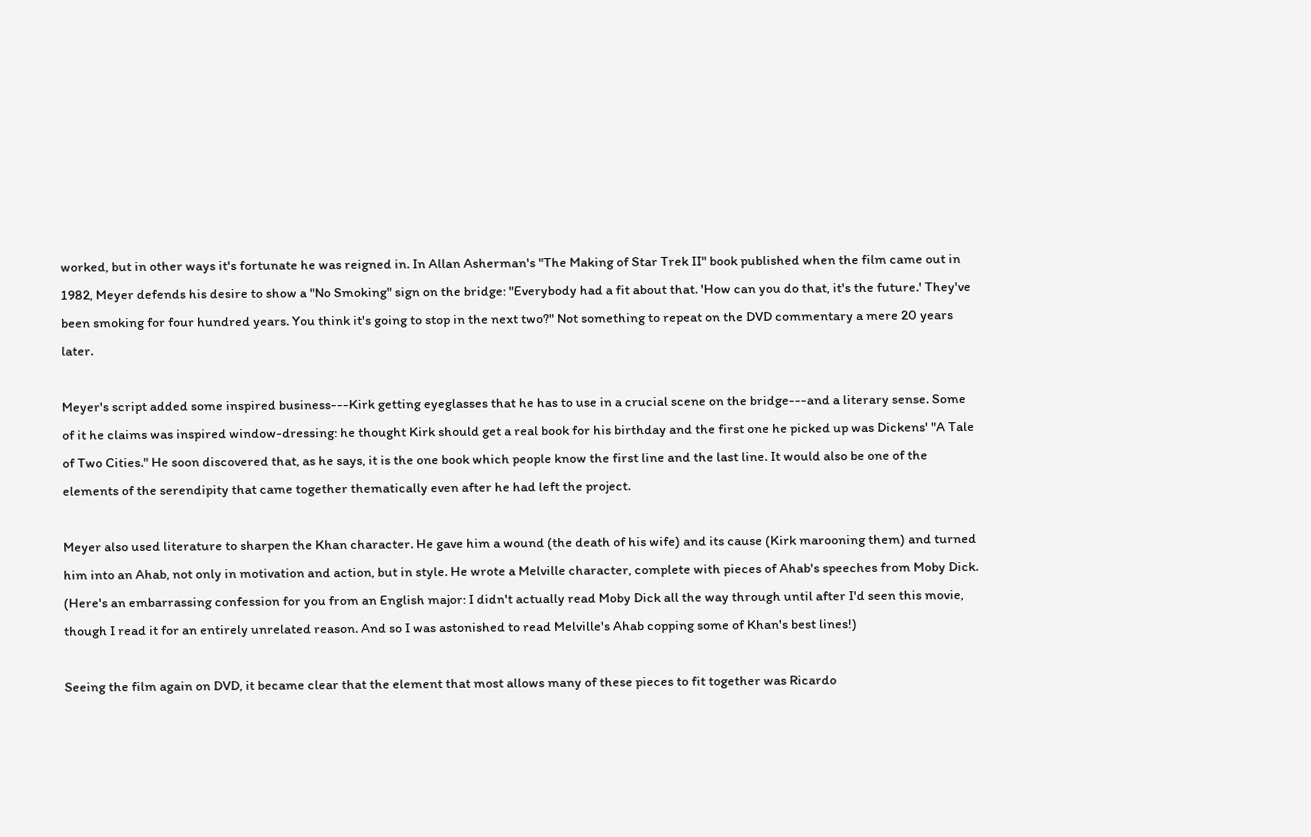worked, but in other ways it's fortunate he was reigned in. In Allan Asherman's "The Making of Star Trek II" book published when the film came out in 1982, Meyer defends his desire to show a "No Smoking" sign on the bridge: "Everybody had a fit about that. 'How can you do that, it's the future.' They've been smoking for four hundred years. You think it's going to stop in the next two?" Not something to repeat on the DVD commentary a mere 20 years later.

Meyer's script added some inspired business---Kirk getting eyeglasses that he has to use in a crucial scene on the bridge---and a literary sense. Some of it he claims was inspired window-dressing: he thought Kirk should get a real book for his birthday and the first one he picked up was Dickens' "A Tale of Two Cities." He soon discovered that, as he says, it is the one book which people know the first line and the last line. It would also be one of the elements of the serendipity that came together thematically even after he had left the project.

Meyer also used literature to sharpen the Khan character. He gave him a wound (the death of his wife) and its cause (Kirk marooning them) and turned him into an Ahab, not only in motivation and action, but in style. He wrote a Melville character, complete with pieces of Ahab's speeches from Moby Dick. (Here's an embarrassing confession for you from an English major: I didn't actually read Moby Dick all the way through until after I'd seen this movie, though I read it for an entirely unrelated reason. And so I was astonished to read Melville's Ahab copping some of Khan's best lines!)

Seeing the film again on DVD, it became clear that the element that most allows many of these pieces to fit together was Ricardo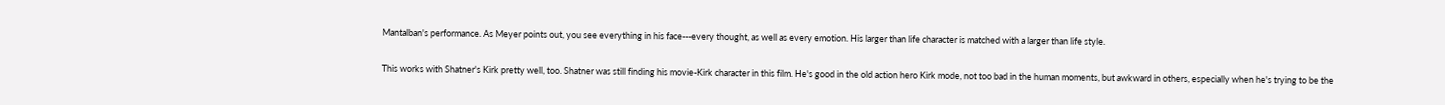Mantalban's performance. As Meyer points out, you see everything in his face---every thought, as well as every emotion. His larger than life character is matched with a larger than life style.

This works with Shatner's Kirk pretty well, too. Shatner was still finding his movie-Kirk character in this film. He's good in the old action hero Kirk mode, not too bad in the human moments, but awkward in others, especially when he's trying to be the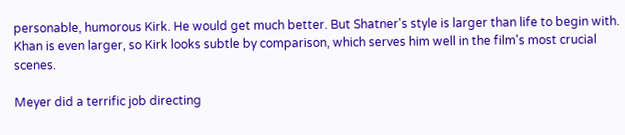personable, humorous Kirk. He would get much better. But Shatner's style is larger than life to begin with. Khan is even larger, so Kirk looks subtle by comparison, which serves him well in the film's most crucial scenes.

Meyer did a terrific job directing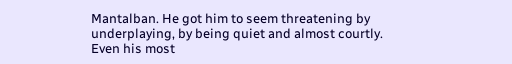Mantalban. He got him to seem threatening by underplaying, by being quiet and almost courtly. Even his most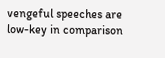vengeful speeches are low-key in comparison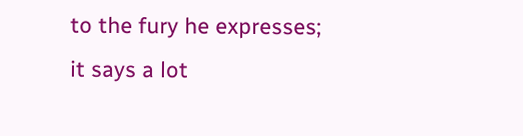to the fury he expresses; it says a lot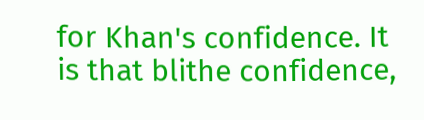for Khan's confidence. It is that blithe confidence,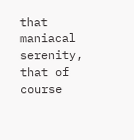that maniacal serenity, that of course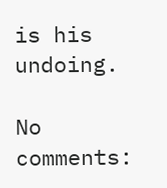is his undoing.

No comments: